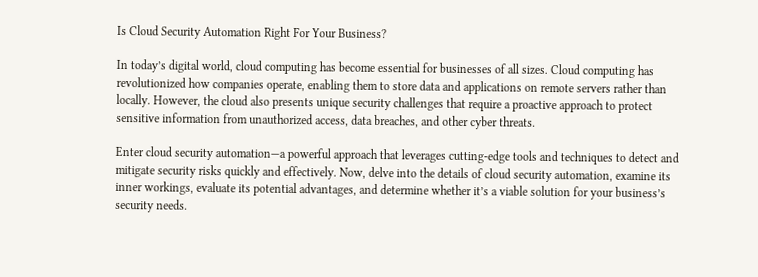Is Cloud Security Automation Right For Your Business?

In today’s digital world, cloud computing has become essential for businesses of all sizes. Cloud computing has revolutionized how companies operate, enabling them to store data and applications on remote servers rather than locally. However, the cloud also presents unique security challenges that require a proactive approach to protect sensitive information from unauthorized access, data breaches, and other cyber threats.

Enter cloud security automation—a powerful approach that leverages cutting-edge tools and techniques to detect and mitigate security risks quickly and effectively. Now, delve into the details of cloud security automation, examine its inner workings, evaluate its potential advantages, and determine whether it’s a viable solution for your business’s security needs.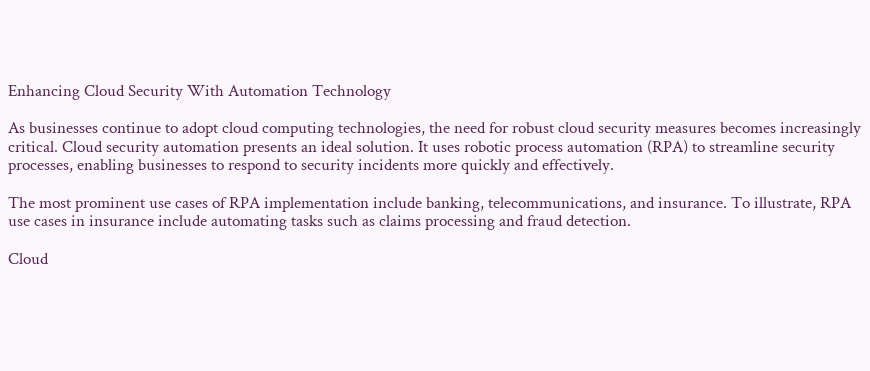Enhancing Cloud Security With Automation Technology

As businesses continue to adopt cloud computing technologies, the need for robust cloud security measures becomes increasingly critical. Cloud security automation presents an ideal solution. It uses robotic process automation (RPA) to streamline security processes, enabling businesses to respond to security incidents more quickly and effectively.

The most prominent use cases of RPA implementation include banking, telecommunications, and insurance. To illustrate, RPA use cases in insurance include automating tasks such as claims processing and fraud detection.

Cloud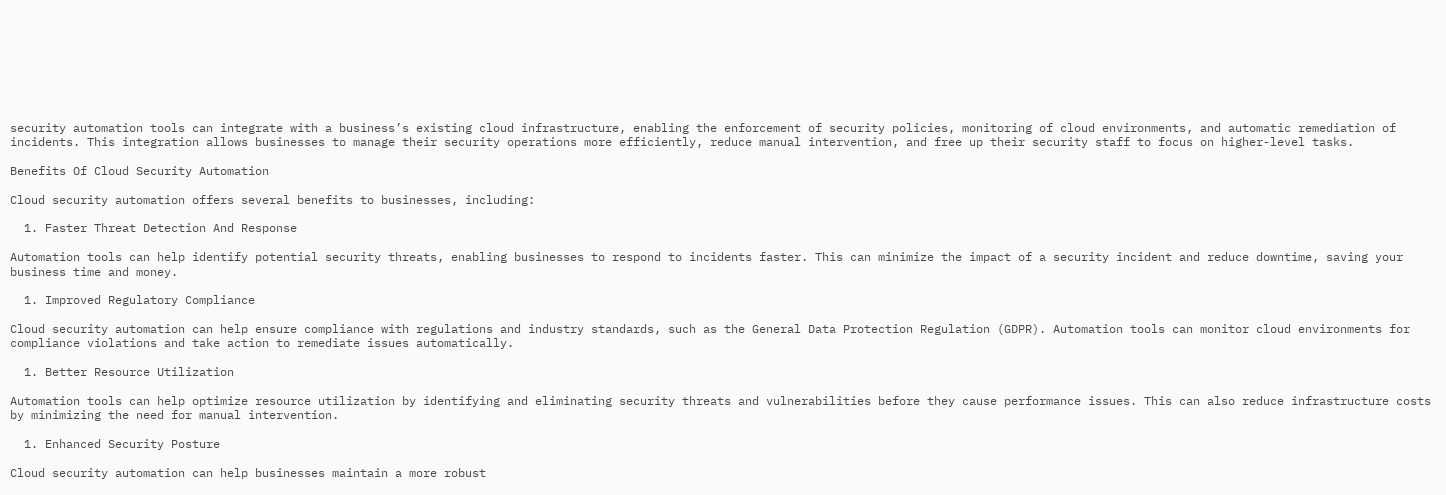security automation tools can integrate with a business’s existing cloud infrastructure, enabling the enforcement of security policies, monitoring of cloud environments, and automatic remediation of incidents. This integration allows businesses to manage their security operations more efficiently, reduce manual intervention, and free up their security staff to focus on higher-level tasks.

Benefits Of Cloud Security Automation

Cloud security automation offers several benefits to businesses, including:

  1. Faster Threat Detection And Response

Automation tools can help identify potential security threats, enabling businesses to respond to incidents faster. This can minimize the impact of a security incident and reduce downtime, saving your business time and money.

  1. Improved Regulatory Compliance

Cloud security automation can help ensure compliance with regulations and industry standards, such as the General Data Protection Regulation (GDPR). Automation tools can monitor cloud environments for compliance violations and take action to remediate issues automatically.

  1. Better Resource Utilization

Automation tools can help optimize resource utilization by identifying and eliminating security threats and vulnerabilities before they cause performance issues. This can also reduce infrastructure costs by minimizing the need for manual intervention.

  1. Enhanced Security Posture

Cloud security automation can help businesses maintain a more robust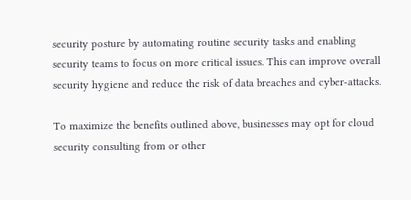security posture by automating routine security tasks and enabling security teams to focus on more critical issues. This can improve overall security hygiene and reduce the risk of data breaches and cyber-attacks.

To maximize the benefits outlined above, businesses may opt for cloud security consulting from or other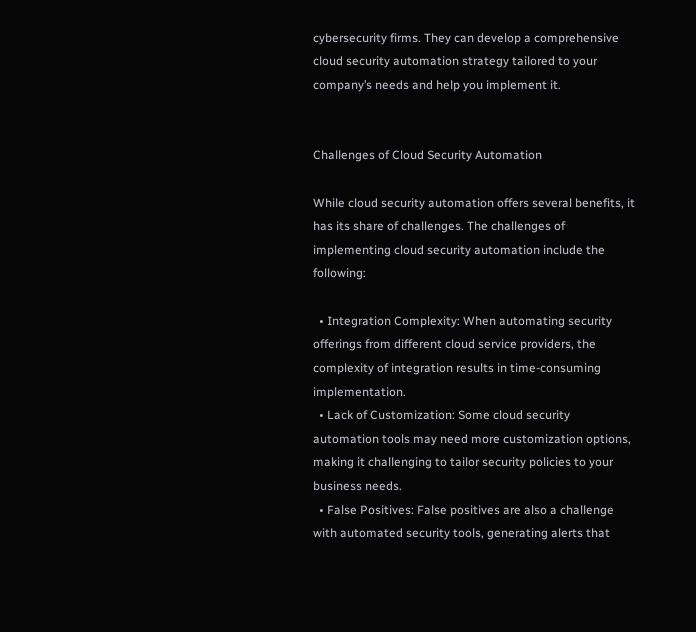cybersecurity firms. They can develop a comprehensive cloud security automation strategy tailored to your company’s needs and help you implement it.


Challenges of Cloud Security Automation

While cloud security automation offers several benefits, it has its share of challenges. The challenges of implementing cloud security automation include the following:

  • Integration Complexity: When automating security offerings from different cloud service providers, the complexity of integration results in time-consuming implementation.
  • Lack of Customization: Some cloud security automation tools may need more customization options, making it challenging to tailor security policies to your business needs.
  • False Positives: False positives are also a challenge with automated security tools, generating alerts that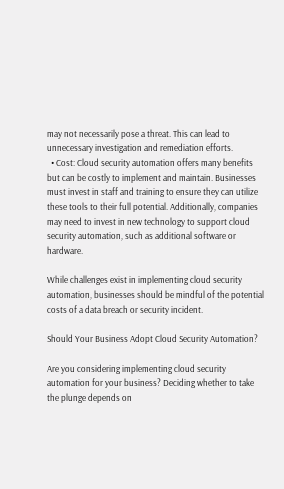may not necessarily pose a threat. This can lead to unnecessary investigation and remediation efforts.
  • Cost: Cloud security automation offers many benefits but can be costly to implement and maintain. Businesses must invest in staff and training to ensure they can utilize these tools to their full potential. Additionally, companies may need to invest in new technology to support cloud security automation, such as additional software or hardware.

While challenges exist in implementing cloud security automation, businesses should be mindful of the potential costs of a data breach or security incident.

Should Your Business Adopt Cloud Security Automation?

Are you considering implementing cloud security automation for your business? Deciding whether to take the plunge depends on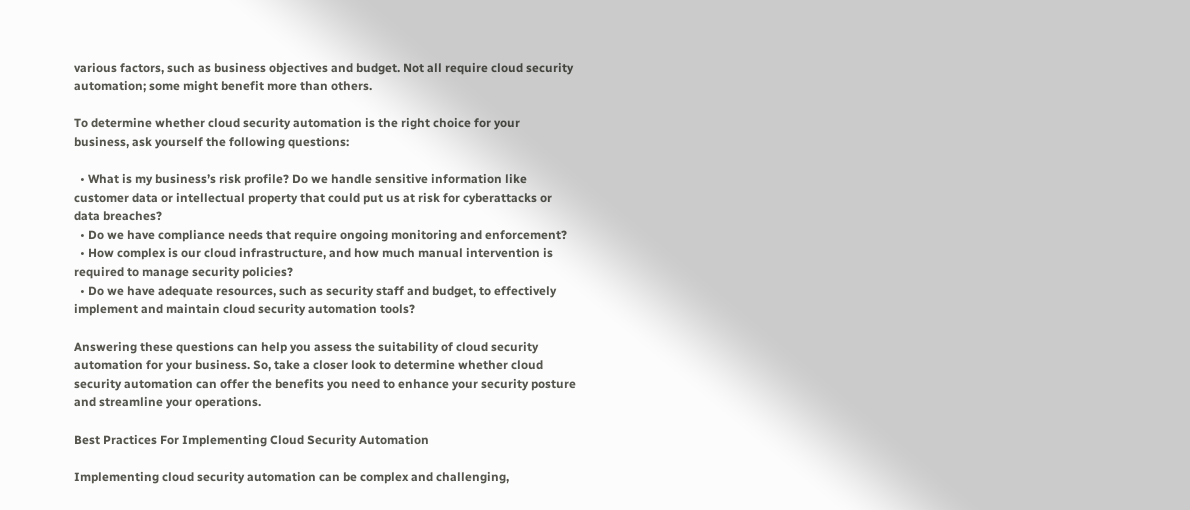various factors, such as business objectives and budget. Not all require cloud security automation; some might benefit more than others.

To determine whether cloud security automation is the right choice for your business, ask yourself the following questions:

  • What is my business’s risk profile? Do we handle sensitive information like customer data or intellectual property that could put us at risk for cyberattacks or data breaches?
  • Do we have compliance needs that require ongoing monitoring and enforcement?
  • How complex is our cloud infrastructure, and how much manual intervention is required to manage security policies?
  • Do we have adequate resources, such as security staff and budget, to effectively implement and maintain cloud security automation tools?

Answering these questions can help you assess the suitability of cloud security automation for your business. So, take a closer look to determine whether cloud security automation can offer the benefits you need to enhance your security posture and streamline your operations.

Best Practices For Implementing Cloud Security Automation

Implementing cloud security automation can be complex and challenging,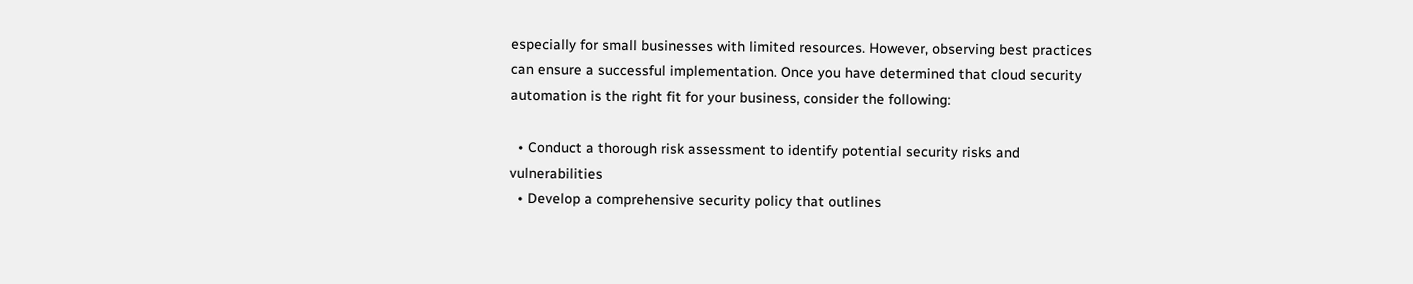especially for small businesses with limited resources. However, observing best practices can ensure a successful implementation. Once you have determined that cloud security automation is the right fit for your business, consider the following:

  • Conduct a thorough risk assessment to identify potential security risks and vulnerabilities
  • Develop a comprehensive security policy that outlines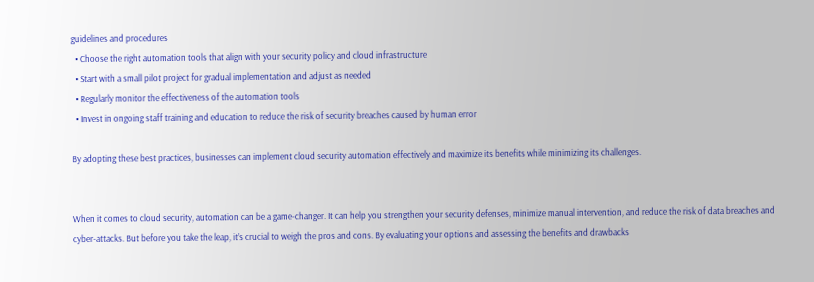guidelines and procedures
  • Choose the right automation tools that align with your security policy and cloud infrastructure
  • Start with a small pilot project for gradual implementation and adjust as needed
  • Regularly monitor the effectiveness of the automation tools
  • Invest in ongoing staff training and education to reduce the risk of security breaches caused by human error

By adopting these best practices, businesses can implement cloud security automation effectively and maximize its benefits while minimizing its challenges.


When it comes to cloud security, automation can be a game-changer. It can help you strengthen your security defenses, minimize manual intervention, and reduce the risk of data breaches and cyber-attacks. But before you take the leap, it’s crucial to weigh the pros and cons. By evaluating your options and assessing the benefits and drawbacks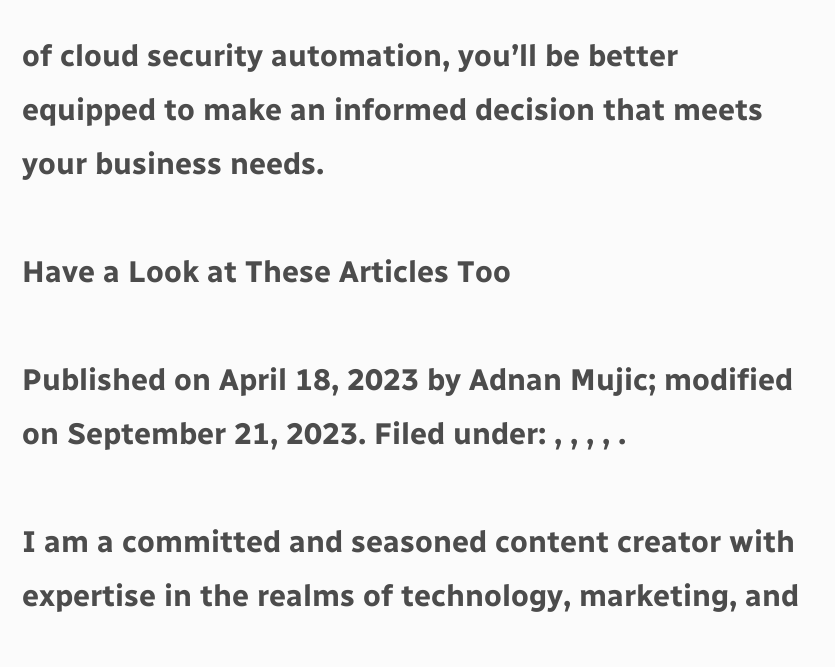of cloud security automation, you’ll be better equipped to make an informed decision that meets your business needs.

Have a Look at These Articles Too

Published on April 18, 2023 by Adnan Mujic; modified on September 21, 2023. Filed under: , , , , .

I am a committed and seasoned content creator with expertise in the realms of technology, marketing, and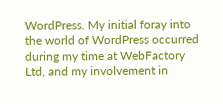WordPress. My initial foray into the world of WordPress occurred during my time at WebFactory Ltd, and my involvement in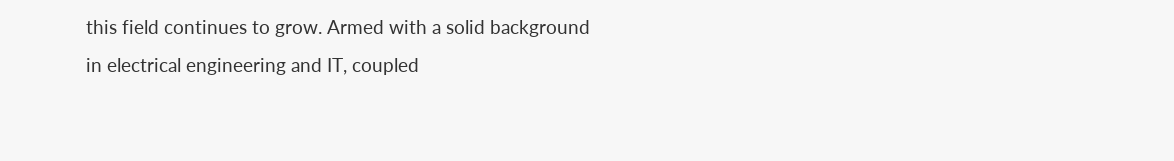this field continues to grow. Armed with a solid background in electrical engineering and IT, coupled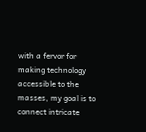with a fervor for making technology accessible to the masses, my goal is to connect intricate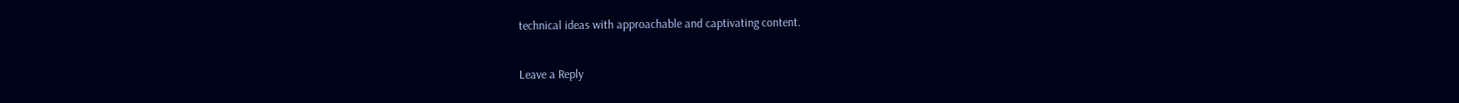technical ideas with approachable and captivating content.

Leave a Reply